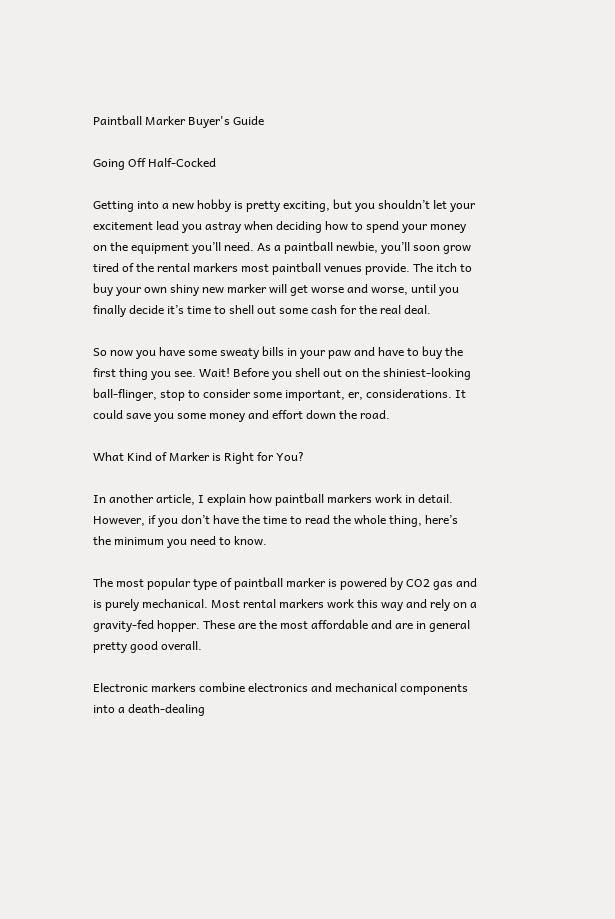Paintball Marker Buyer's Guide

Going Off Half-Cocked

Getting into a new hobby is pretty exciting, but you shouldn’t let your excitement lead you astray when deciding how to spend your money on the equipment you’ll need. As a paintball newbie, you’ll soon grow tired of the rental markers most paintball venues provide. The itch to buy your own shiny new marker will get worse and worse, until you finally decide it’s time to shell out some cash for the real deal.

So now you have some sweaty bills in your paw and have to buy the first thing you see. Wait! Before you shell out on the shiniest-looking ball-flinger, stop to consider some important, er, considerations. It could save you some money and effort down the road.

What Kind of Marker is Right for You?

In another article, I explain how paintball markers work in detail. However, if you don’t have the time to read the whole thing, here’s the minimum you need to know.

The most popular type of paintball marker is powered by CO2 gas and is purely mechanical. Most rental markers work this way and rely on a gravity-fed hopper. These are the most affordable and are in general pretty good overall.

Electronic markers combine electronics and mechanical components into a death-dealing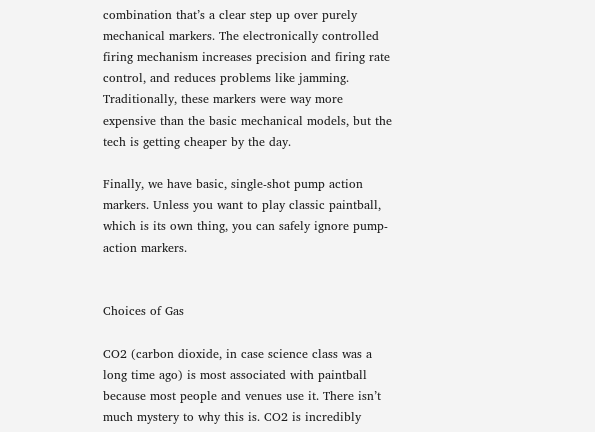combination that’s a clear step up over purely mechanical markers. The electronically controlled firing mechanism increases precision and firing rate control, and reduces problems like jamming. Traditionally, these markers were way more expensive than the basic mechanical models, but the tech is getting cheaper by the day.

Finally, we have basic, single-shot pump action markers. Unless you want to play classic paintball, which is its own thing, you can safely ignore pump-action markers.


Choices of Gas

CO2 (carbon dioxide, in case science class was a long time ago) is most associated with paintball because most people and venues use it. There isn’t much mystery to why this is. CO2 is incredibly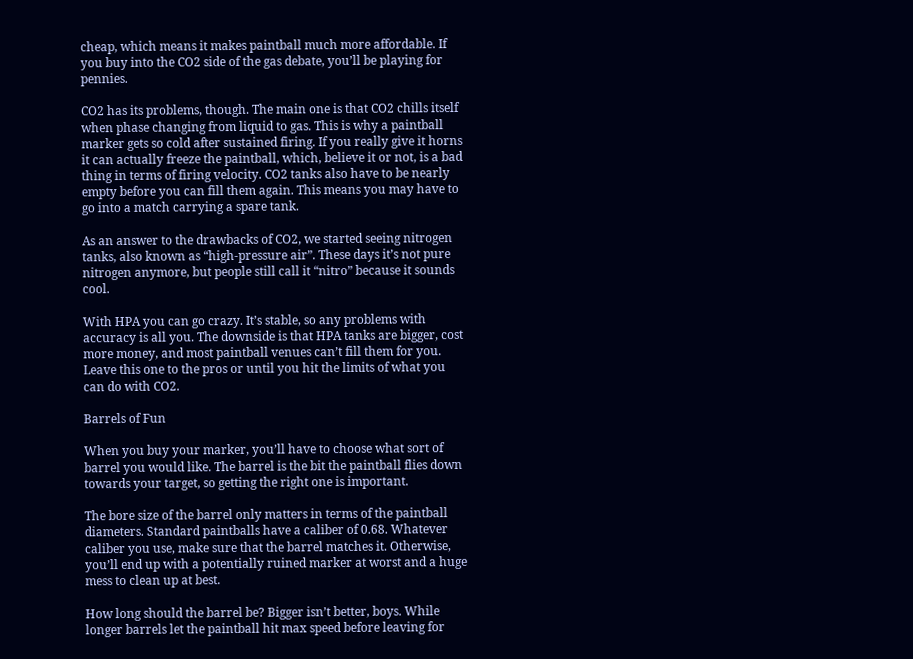cheap, which means it makes paintball much more affordable. If you buy into the CO2 side of the gas debate, you’ll be playing for pennies.

CO2 has its problems, though. The main one is that CO2 chills itself when phase changing from liquid to gas. This is why a paintball marker gets so cold after sustained firing. If you really give it horns it can actually freeze the paintball, which, believe it or not, is a bad thing in terms of firing velocity. CO2 tanks also have to be nearly empty before you can fill them again. This means you may have to go into a match carrying a spare tank.

As an answer to the drawbacks of CO2, we started seeing nitrogen tanks, also known as “high-pressure air”. These days it’s not pure nitrogen anymore, but people still call it “nitro” because it sounds cool.

With HPA you can go crazy. It’s stable, so any problems with accuracy is all you. The downside is that HPA tanks are bigger, cost more money, and most paintball venues can’t fill them for you. Leave this one to the pros or until you hit the limits of what you can do with CO2.

Barrels of Fun

When you buy your marker, you’ll have to choose what sort of barrel you would like. The barrel is the bit the paintball flies down towards your target, so getting the right one is important.

The bore size of the barrel only matters in terms of the paintball diameters. Standard paintballs have a caliber of 0.68. Whatever caliber you use, make sure that the barrel matches it. Otherwise, you’ll end up with a potentially ruined marker at worst and a huge mess to clean up at best.

How long should the barrel be? Bigger isn’t better, boys. While longer barrels let the paintball hit max speed before leaving for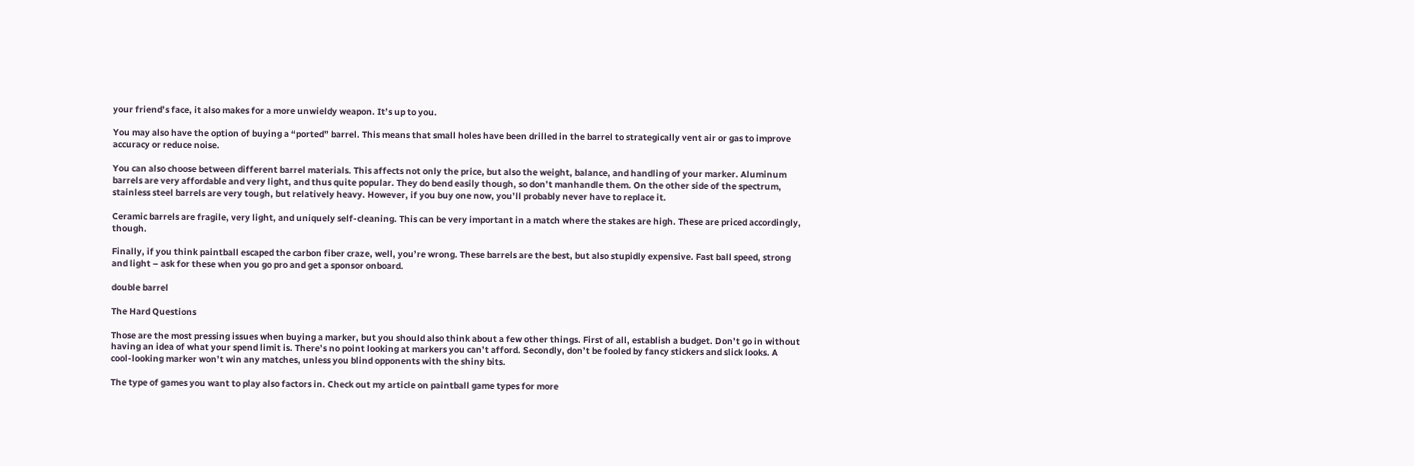your friend’s face, it also makes for a more unwieldy weapon. It’s up to you.

You may also have the option of buying a “ported” barrel. This means that small holes have been drilled in the barrel to strategically vent air or gas to improve accuracy or reduce noise.

You can also choose between different barrel materials. This affects not only the price, but also the weight, balance, and handling of your marker. Aluminum barrels are very affordable and very light, and thus quite popular. They do bend easily though, so don’t manhandle them. On the other side of the spectrum, stainless steel barrels are very tough, but relatively heavy. However, if you buy one now, you’ll probably never have to replace it.

Ceramic barrels are fragile, very light, and uniquely self-cleaning. This can be very important in a match where the stakes are high. These are priced accordingly, though.

Finally, if you think paintball escaped the carbon fiber craze, well, you’re wrong. These barrels are the best, but also stupidly expensive. Fast ball speed, strong and light – ask for these when you go pro and get a sponsor onboard.

double barrel

The Hard Questions

Those are the most pressing issues when buying a marker, but you should also think about a few other things. First of all, establish a budget. Don’t go in without having an idea of what your spend limit is. There’s no point looking at markers you can’t afford. Secondly, don’t be fooled by fancy stickers and slick looks. A cool-looking marker won’t win any matches, unless you blind opponents with the shiny bits.

The type of games you want to play also factors in. Check out my article on paintball game types for more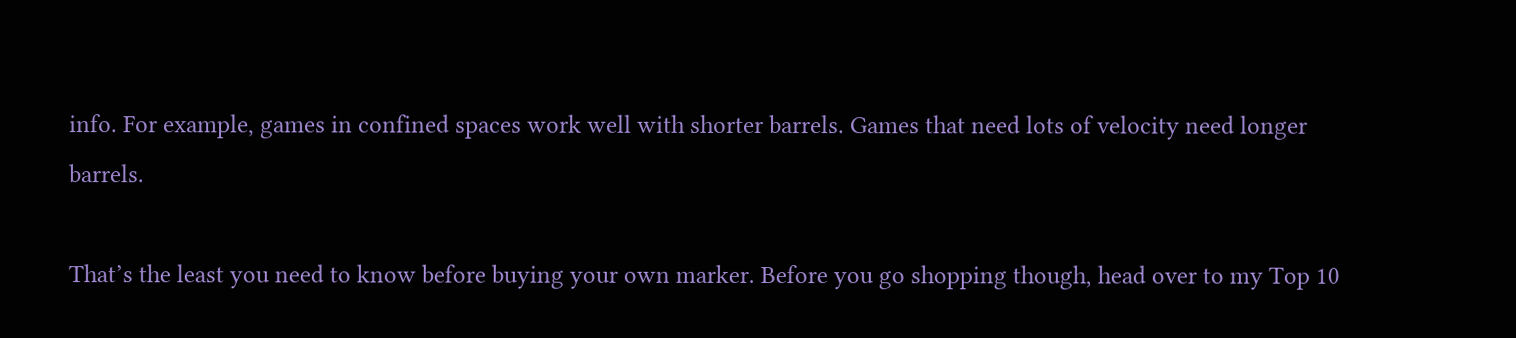info. For example, games in confined spaces work well with shorter barrels. Games that need lots of velocity need longer barrels.

That’s the least you need to know before buying your own marker. Before you go shopping though, head over to my Top 10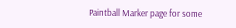Paintball Marker page for some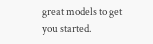great models to get you started.